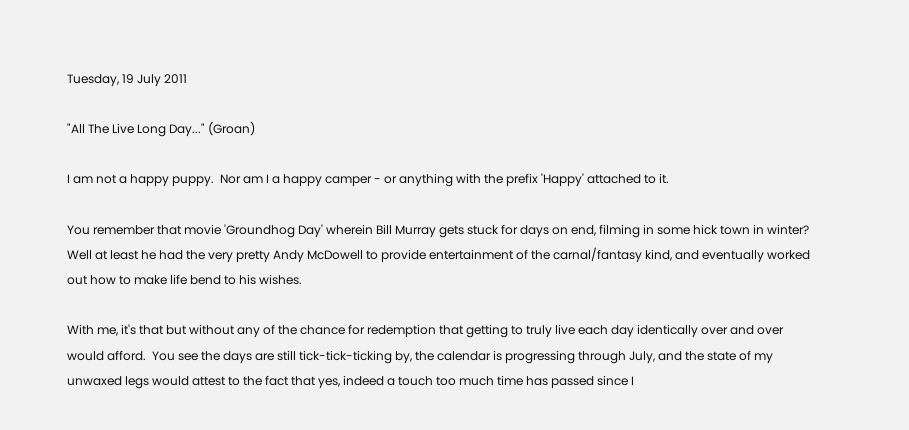Tuesday, 19 July 2011

"All The Live Long Day..." (Groan)

I am not a happy puppy.  Nor am I a happy camper - or anything with the prefix 'Happy' attached to it.

You remember that movie 'Groundhog Day' wherein Bill Murray gets stuck for days on end, filming in some hick town in winter?  Well at least he had the very pretty Andy McDowell to provide entertainment of the carnal/fantasy kind, and eventually worked out how to make life bend to his wishes.

With me, it's that but without any of the chance for redemption that getting to truly live each day identically over and over would afford.  You see the days are still tick-tick-ticking by, the calendar is progressing through July, and the state of my unwaxed legs would attest to the fact that yes, indeed a touch too much time has passed since I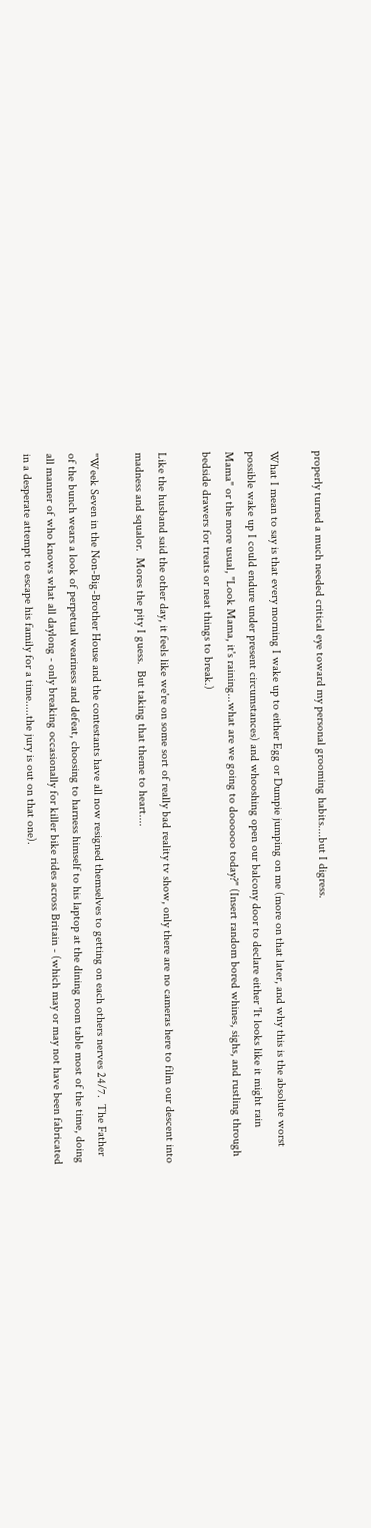properly turned a much needed critical eye toward my personal grooming habits....but I digress.

What I mean to say is that every morning I wake up to either Egg or Dumpie jumping on me (more on that later, and why this is the absolute worst possible wake up I could endure under present circumstances) and whooshing open our balcony door to declare either 'It looks like it might rain Mama" or the more usual, "Look Mama, it's raining...what are we going to doooooo today?" (Insert random bored whines, sighs, and rustling through bedside drawers for treats or neat things to break.)

Like the husband said the other day, it feels like we're on some sort of really bad reality tv show, only there are no cameras here to film our descent into madness and squalor.  Mores the pity I guess.  But taking that theme to heart....

"Week Seven in the Non-Big-Brother House and the contestants have all now resigned themselves to getting on each others nerves 24/7.  The Father of the bunch wears a look of perpetual weariness and defeat, choosing to harness himself to his laptop at the dining room table most of the time, doing all manner of who knows what all daylong - only breaking occasionally for killer bike rides across Britain - (which may or may not have been fabricated in a desperate attempt to escape his family for a time.....the jury is out on that one).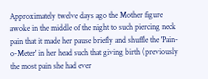Approximately twelve days ago the Mother figure awoke in the middle of the night to such piercing neck pain that it made her pause briefly and shuffle the 'Pain-o-Meter' in her head such that giving birth (previously the most pain she had ever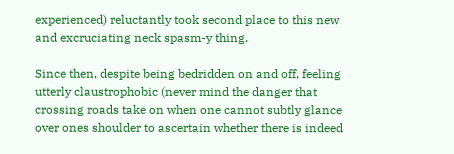experienced) reluctantly took second place to this new and excruciating neck spasm-y thing.

Since then, despite being bedridden on and off, feeling utterly claustrophobic (never mind the danger that crossing roads take on when one cannot subtly glance over ones shoulder to ascertain whether there is indeed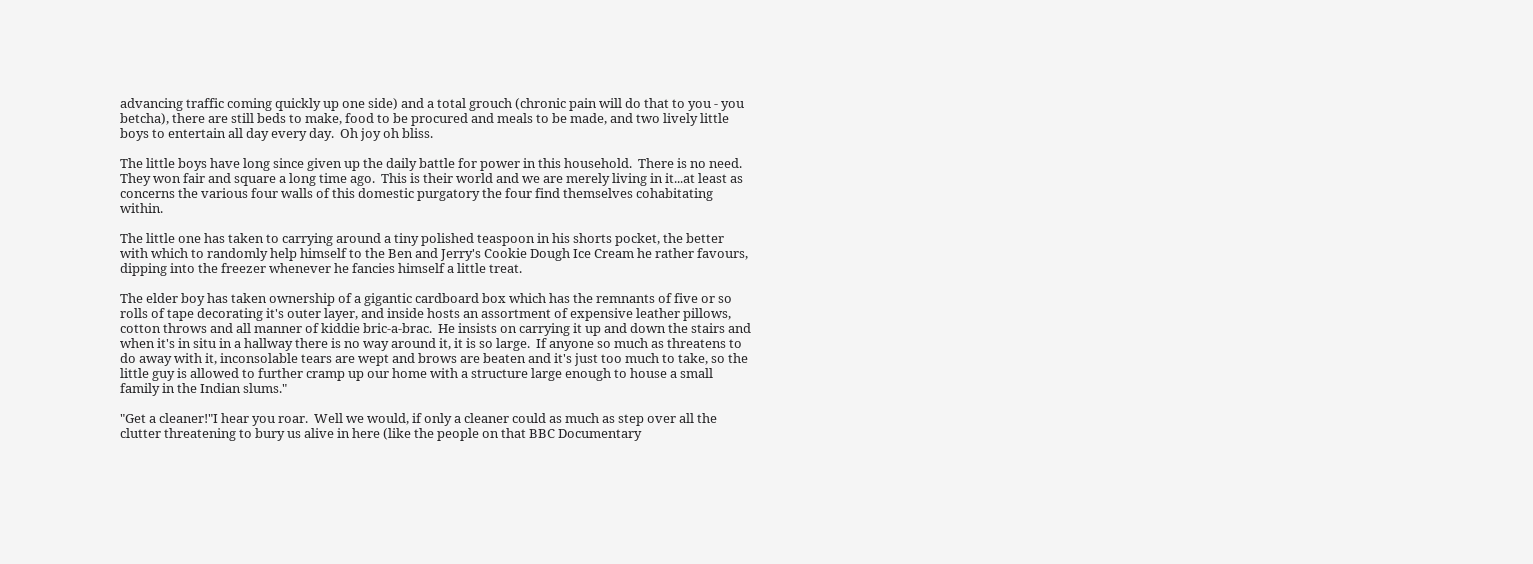advancing traffic coming quickly up one side) and a total grouch (chronic pain will do that to you - you betcha), there are still beds to make, food to be procured and meals to be made, and two lively little boys to entertain all day every day.  Oh joy oh bliss.

The little boys have long since given up the daily battle for power in this household.  There is no need.  They won fair and square a long time ago.  This is their world and we are merely living in it...at least as concerns the various four walls of this domestic purgatory the four find themselves cohabitating within.

The little one has taken to carrying around a tiny polished teaspoon in his shorts pocket, the better with which to randomly help himself to the Ben and Jerry's Cookie Dough Ice Cream he rather favours, dipping into the freezer whenever he fancies himself a little treat.

The elder boy has taken ownership of a gigantic cardboard box which has the remnants of five or so rolls of tape decorating it's outer layer, and inside hosts an assortment of expensive leather pillows, cotton throws and all manner of kiddie bric-a-brac.  He insists on carrying it up and down the stairs and when it's in situ in a hallway there is no way around it, it is so large.  If anyone so much as threatens to do away with it, inconsolable tears are wept and brows are beaten and it's just too much to take, so the little guy is allowed to further cramp up our home with a structure large enough to house a small family in the Indian slums."

"Get a cleaner!"I hear you roar.  Well we would, if only a cleaner could as much as step over all the clutter threatening to bury us alive in here (like the people on that BBC Documentary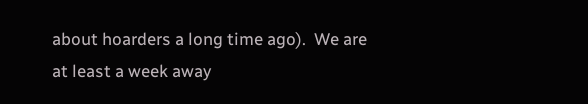about hoarders a long time ago).  We are at least a week away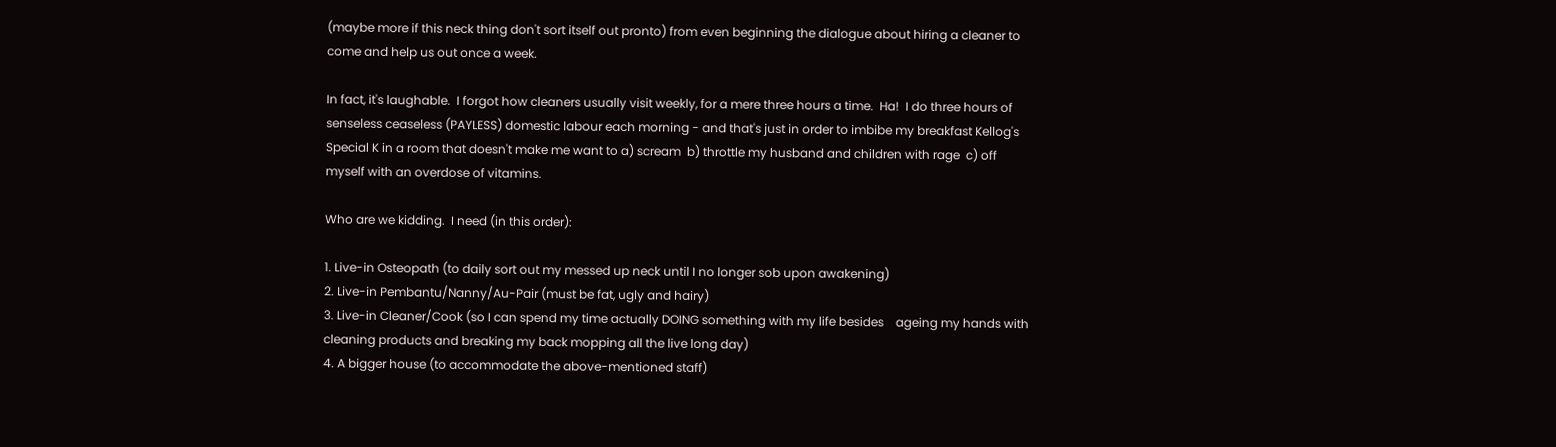(maybe more if this neck thing don't sort itself out pronto) from even beginning the dialogue about hiring a cleaner to come and help us out once a week.

In fact, it's laughable.  I forgot how cleaners usually visit weekly, for a mere three hours a time.  Ha!  I do three hours of senseless ceaseless (PAYLESS) domestic labour each morning - and that's just in order to imbibe my breakfast Kellog's Special K in a room that doesn't make me want to a) scream  b) throttle my husband and children with rage  c) off myself with an overdose of vitamins.

Who are we kidding.  I need (in this order):

1. Live-in Osteopath (to daily sort out my messed up neck until I no longer sob upon awakening)
2. Live-in Pembantu/Nanny/Au-Pair (must be fat, ugly and hairy)
3. Live-in Cleaner/Cook (so I can spend my time actually DOING something with my life besides    ageing my hands with cleaning products and breaking my back mopping all the live long day)
4. A bigger house (to accommodate the above-mentioned staff)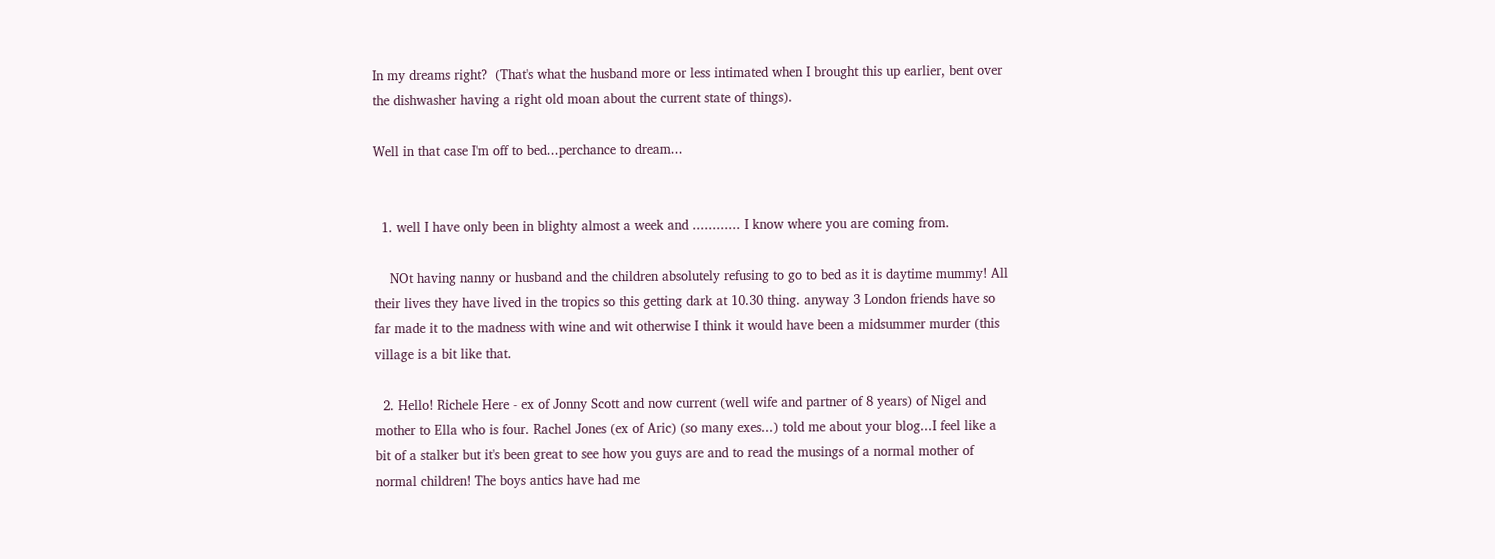In my dreams right?  (That's what the husband more or less intimated when I brought this up earlier, bent over the dishwasher having a right old moan about the current state of things).

Well in that case I'm off to bed...perchance to dream...


  1. well I have only been in blighty almost a week and ............ I know where you are coming from.

    NOt having nanny or husband and the children absolutely refusing to go to bed as it is daytime mummy! All their lives they have lived in the tropics so this getting dark at 10.30 thing. anyway 3 London friends have so far made it to the madness with wine and wit otherwise I think it would have been a midsummer murder (this village is a bit like that.

  2. Hello! Richele Here - ex of Jonny Scott and now current (well wife and partner of 8 years) of Nigel and mother to Ella who is four. Rachel Jones (ex of Aric) (so many exes...) told me about your blog...I feel like a bit of a stalker but it's been great to see how you guys are and to read the musings of a normal mother of normal children! The boys antics have had me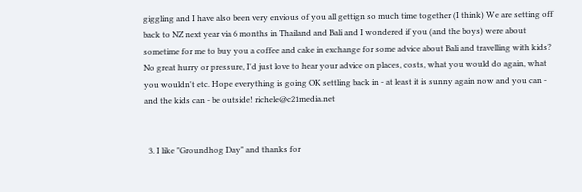giggling and I have also been very envious of you all gettign so much time together (I think) We are setting off back to NZ next year via 6 months in Thailand and Bali and I wondered if you (and the boys) were about sometime for me to buy you a coffee and cake in exchange for some advice about Bali and travelling with kids? No great hurry or pressure, I'd just love to hear your advice on places, costs, what you would do again, what you wouldn't etc. Hope everything is going OK settling back in - at least it is sunny again now and you can - and the kids can - be outside! richele@c21media.net


  3. I like "Groundhog Day" and thanks for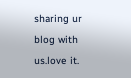sharing ur blog with us.love it.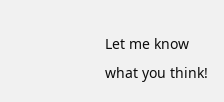Let me know what you think!